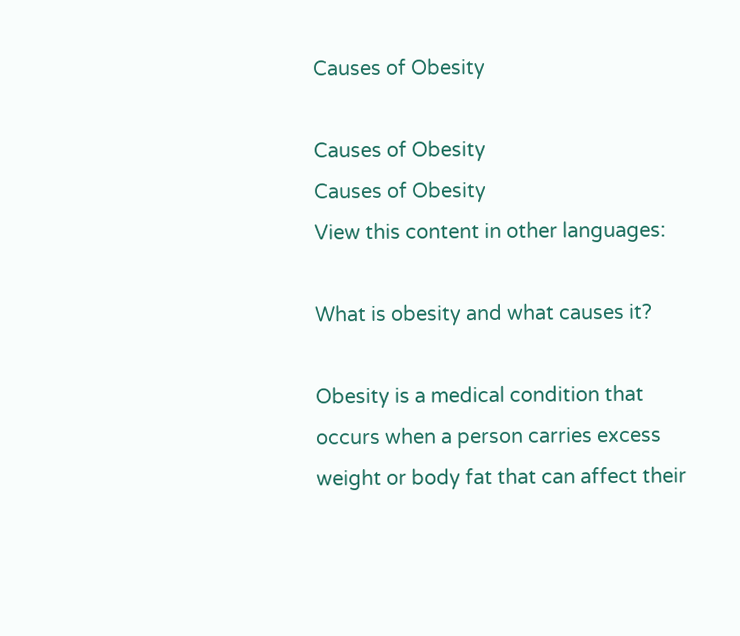Causes of Obesity

Causes of Obesity
Causes of Obesity
View this content in other languages:

What is obesity and what causes it?

Obesity is a medical condition that occurs when a person carries excess weight or body fat that can affect their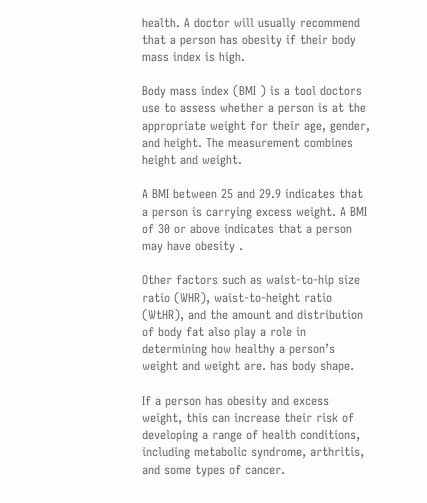health. A doctor will usually recommend that a person has obesity if their body mass index is high.

Body mass index (BMI ) is a tool doctors use to assess whether a person is at the appropriate weight for their age, gender, and height. The measurement combines height and weight.

A BMI between 25 and 29.9 indicates that a person is carrying excess weight. A BMI of 30 or above indicates that a person may have obesity .

Other factors such as waist-to-hip size ratio (WHR), waist-to-height ratio (WtHR), and the amount and distribution of body fat also play a role in determining how healthy a person’s weight and weight are. has body shape.

If a person has obesity and excess weight, this can increase their risk of developing a range of health conditions, including metabolic syndrome, arthritis, and some types of cancer.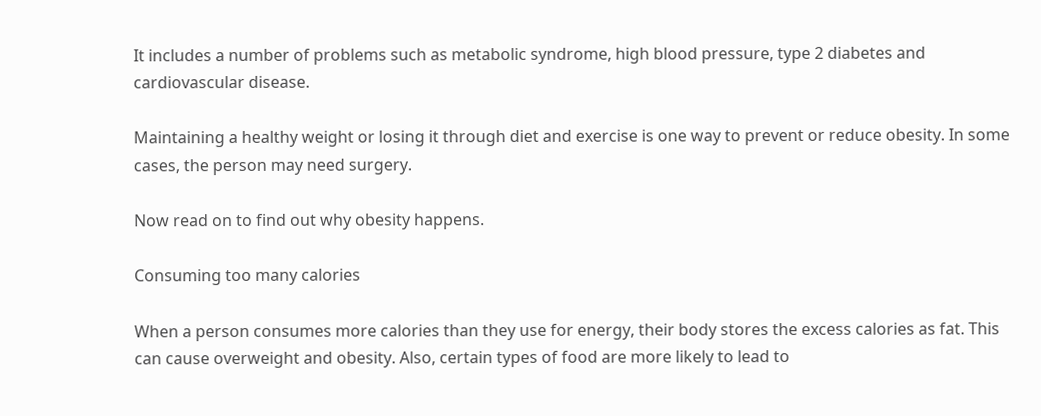It includes a number of problems such as metabolic syndrome, high blood pressure, type 2 diabetes and cardiovascular disease.

Maintaining a healthy weight or losing it through diet and exercise is one way to prevent or reduce obesity. In some cases, the person may need surgery.

Now read on to find out why obesity happens.

Consuming too many calories

When a person consumes more calories than they use for energy, their body stores the excess calories as fat. This can cause overweight and obesity. Also, certain types of food are more likely to lead to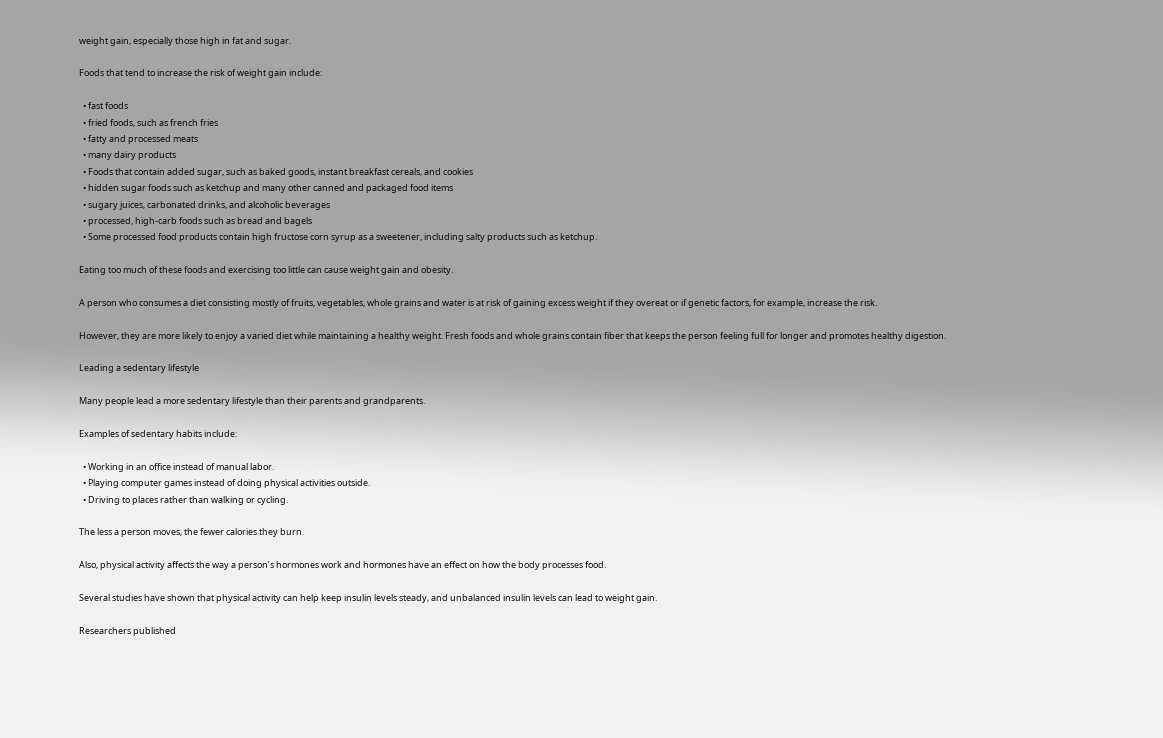weight gain, especially those high in fat and sugar.

Foods that tend to increase the risk of weight gain include:

  • fast foods
  • fried foods, such as french fries
  • fatty and processed meats
  • many dairy products
  • Foods that contain added sugar, such as baked goods, instant breakfast cereals, and cookies
  • hidden sugar foods such as ketchup and many other canned and packaged food items
  • sugary juices, carbonated drinks, and alcoholic beverages
  • processed, high-carb foods such as bread and bagels
  • Some processed food products contain high fructose corn syrup as a sweetener, including salty products such as ketchup.

Eating too much of these foods and exercising too little can cause weight gain and obesity.

A person who consumes a diet consisting mostly of fruits, vegetables, whole grains and water is at risk of gaining excess weight if they overeat or if genetic factors, for example, increase the risk.

However, they are more likely to enjoy a varied diet while maintaining a healthy weight. Fresh foods and whole grains contain fiber that keeps the person feeling full for longer and promotes healthy digestion.

Leading a sedentary lifestyle

Many people lead a more sedentary lifestyle than their parents and grandparents.

Examples of sedentary habits include:

  • Working in an office instead of manual labor.
  • Playing computer games instead of doing physical activities outside.
  • Driving to places rather than walking or cycling.

The less a person moves, the fewer calories they burn.

Also, physical activity affects the way a person’s hormones work and hormones have an effect on how the body processes food.

Several studies have shown that physical activity can help keep insulin levels steady, and unbalanced insulin levels can lead to weight gain.

Researchers published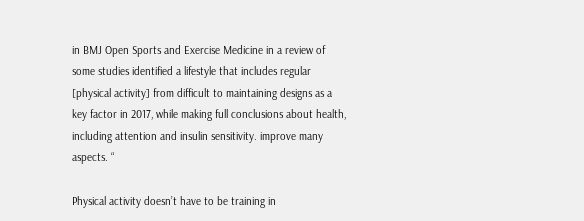in BMJ Open Sports and Exercise Medicine in a review of some studies identified a lifestyle that includes regular [physical activity] from difficult to maintaining designs as a key factor in 2017, while making full conclusions about health, including attention and insulin sensitivity. improve many aspects. “

Physical activity doesn’t have to be training in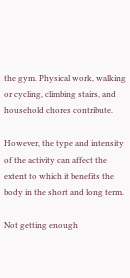the gym. Physical work, walking or cycling, climbing stairs, and household chores contribute.

However, the type and intensity of the activity can affect the extent to which it benefits the body in the short and long term.

Not getting enough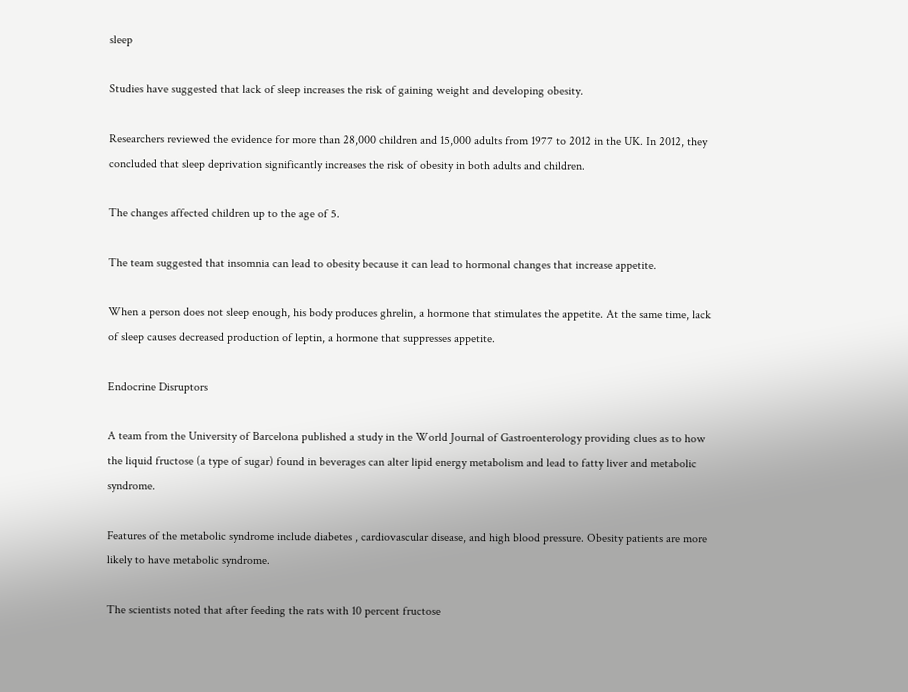sleep

Studies have suggested that lack of sleep increases the risk of gaining weight and developing obesity.

Researchers reviewed the evidence for more than 28,000 children and 15,000 adults from 1977 to 2012 in the UK. In 2012, they concluded that sleep deprivation significantly increases the risk of obesity in both adults and children.

The changes affected children up to the age of 5.

The team suggested that insomnia can lead to obesity because it can lead to hormonal changes that increase appetite.

When a person does not sleep enough, his body produces ghrelin, a hormone that stimulates the appetite. At the same time, lack of sleep causes decreased production of leptin, a hormone that suppresses appetite.

Endocrine Disruptors

A team from the University of Barcelona published a study in the World Journal of Gastroenterology providing clues as to how the liquid fructose (a type of sugar) found in beverages can alter lipid energy metabolism and lead to fatty liver and metabolic syndrome.

Features of the metabolic syndrome include diabetes , cardiovascular disease, and high blood pressure. Obesity patients are more likely to have metabolic syndrome.

The scientists noted that after feeding the rats with 10 percent fructose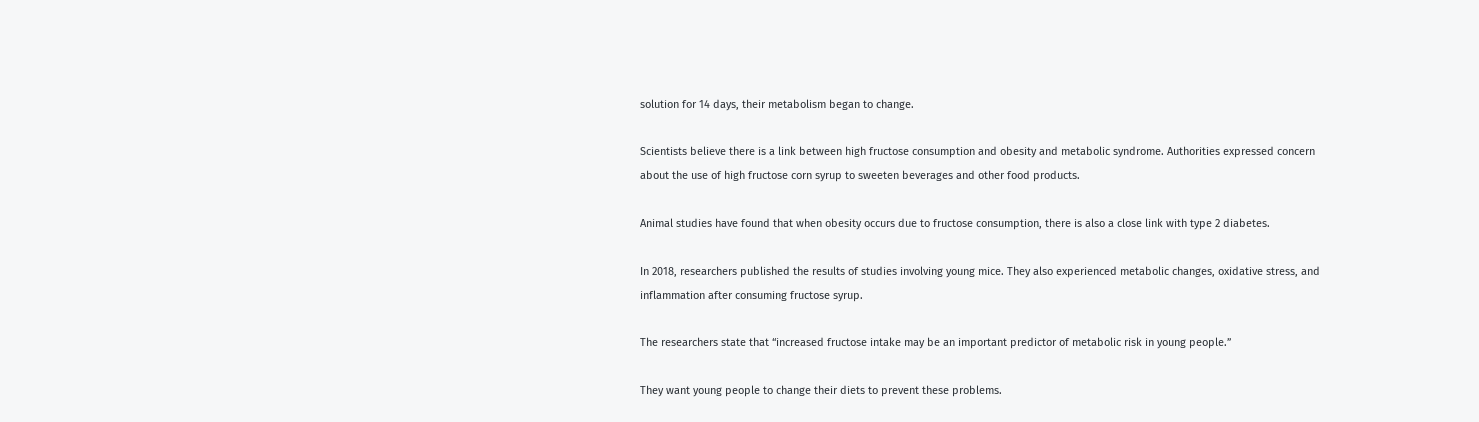solution for 14 days, their metabolism began to change.

Scientists believe there is a link between high fructose consumption and obesity and metabolic syndrome. Authorities expressed concern about the use of high fructose corn syrup to sweeten beverages and other food products.

Animal studies have found that when obesity occurs due to fructose consumption, there is also a close link with type 2 diabetes.

In 2018, researchers published the results of studies involving young mice. They also experienced metabolic changes, oxidative stress, and inflammation after consuming fructose syrup.

The researchers state that “increased fructose intake may be an important predictor of metabolic risk in young people.”

They want young people to change their diets to prevent these problems.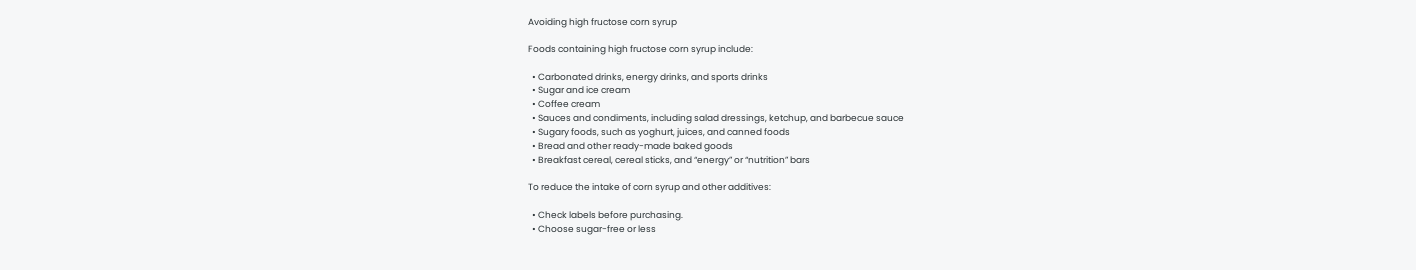Avoiding high fructose corn syrup

Foods containing high fructose corn syrup include:

  • Carbonated drinks, energy drinks, and sports drinks
  • Sugar and ice cream
  • Coffee cream
  • Sauces and condiments, including salad dressings, ketchup, and barbecue sauce
  • Sugary foods, such as yoghurt, juices, and canned foods
  • Bread and other ready-made baked goods
  • Breakfast cereal, cereal sticks, and “energy” or “nutrition” bars

To reduce the intake of corn syrup and other additives:

  • Check labels before purchasing.
  • Choose sugar-free or less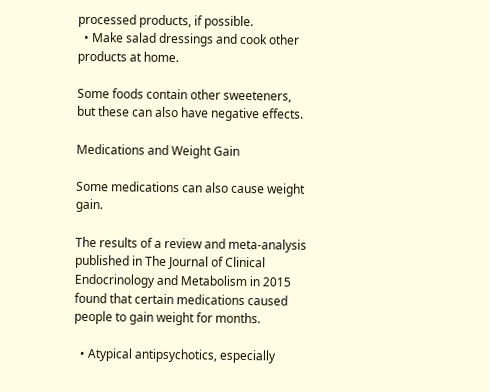processed products, if possible.
  • Make salad dressings and cook other products at home.

Some foods contain other sweeteners, but these can also have negative effects.

Medications and Weight Gain

Some medications can also cause weight gain.

The results of a review and meta-analysis published in The Journal of Clinical Endocrinology and Metabolism in 2015 found that certain medications caused people to gain weight for months.

  • Atypical antipsychotics, especially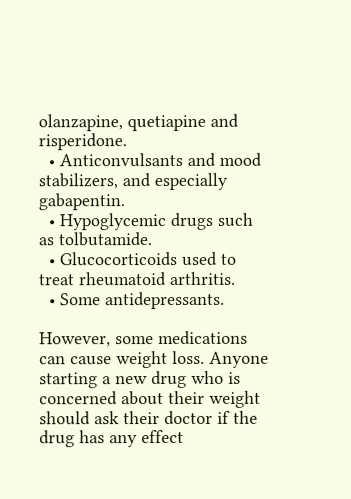olanzapine, quetiapine and risperidone.
  • Anticonvulsants and mood stabilizers, and especially gabapentin.
  • Hypoglycemic drugs such as tolbutamide.
  • Glucocorticoids used to treat rheumatoid arthritis.
  • Some antidepressants.

However, some medications can cause weight loss. Anyone starting a new drug who is concerned about their weight should ask their doctor if the drug has any effect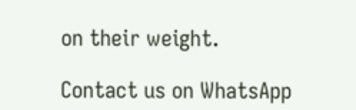on their weight.

Contact us on WhatsApp